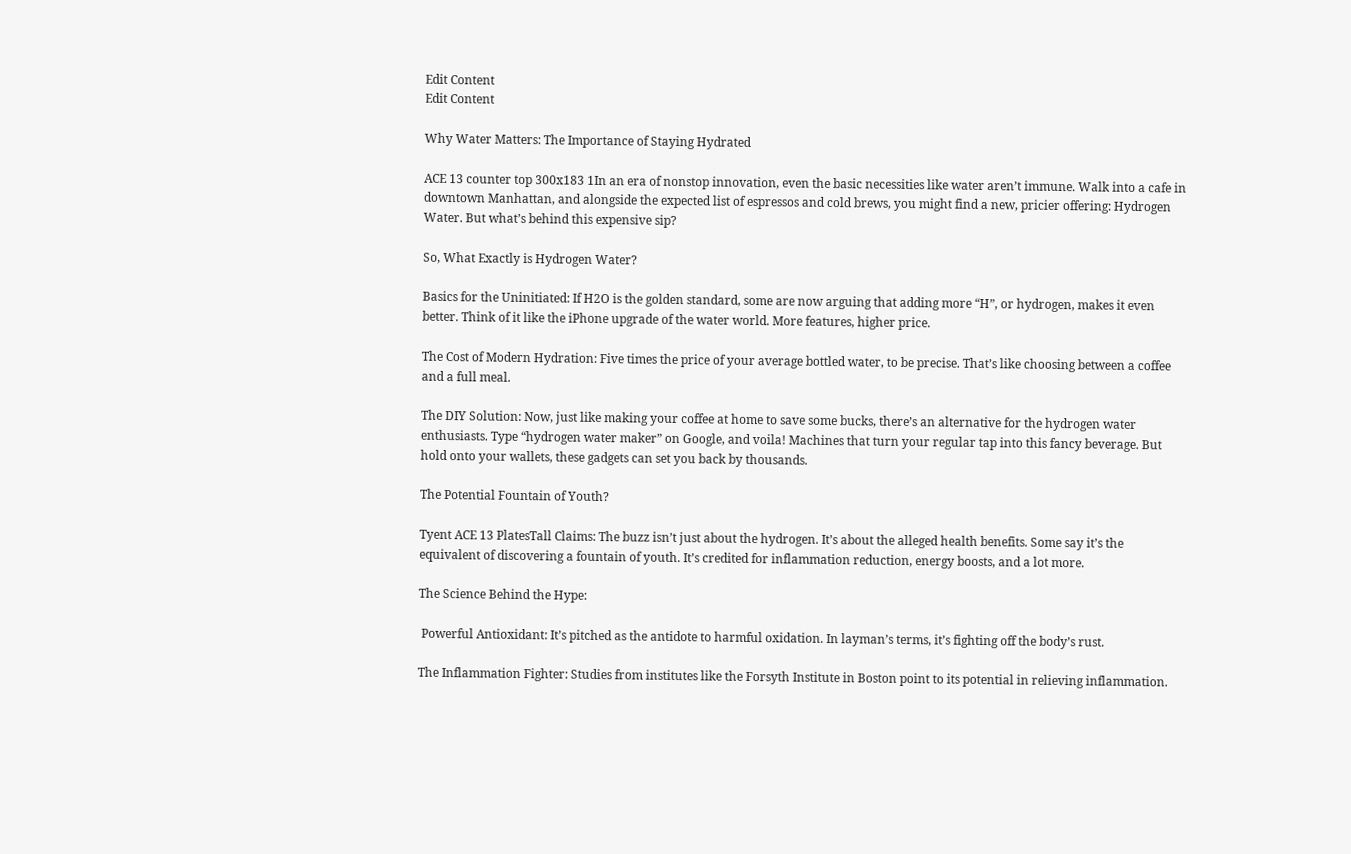Edit Content
Edit Content

Why Water Matters: The Importance of Staying Hydrated

ACE 13 counter top 300x183 1In an era of nonstop innovation, even the basic necessities like water aren’t immune. Walk into a cafe in downtown Manhattan, and alongside the expected list of espressos and cold brews, you might find a new, pricier offering: Hydrogen Water. But what’s behind this expensive sip?

So, What Exactly is Hydrogen Water?

Basics for the Uninitiated: If H2O is the golden standard, some are now arguing that adding more “H”, or hydrogen, makes it even better. Think of it like the iPhone upgrade of the water world. More features, higher price.

The Cost of Modern Hydration: Five times the price of your average bottled water, to be precise. That’s like choosing between a coffee and a full meal.

The DIY Solution: Now, just like making your coffee at home to save some bucks, there’s an alternative for the hydrogen water enthusiasts. Type “hydrogen water maker” on Google, and voila! Machines that turn your regular tap into this fancy beverage. But hold onto your wallets, these gadgets can set you back by thousands.

The Potential Fountain of Youth?

Tyent ACE 13 PlatesTall Claims: The buzz isn’t just about the hydrogen. It’s about the alleged health benefits. Some say it’s the equivalent of discovering a fountain of youth. It’s credited for inflammation reduction, energy boosts, and a lot more.

The Science Behind the Hype:

 Powerful Antioxidant: It’s pitched as the antidote to harmful oxidation. In layman’s terms, it’s fighting off the body’s rust.

The Inflammation Fighter: Studies from institutes like the Forsyth Institute in Boston point to its potential in relieving inflammation.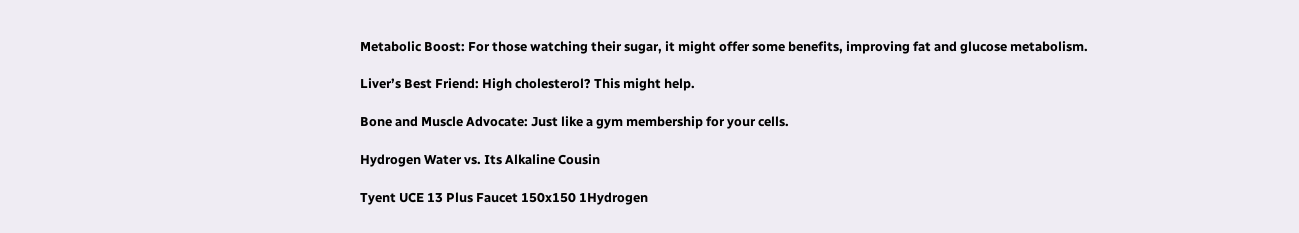Metabolic Boost: For those watching their sugar, it might offer some benefits, improving fat and glucose metabolism.

Liver’s Best Friend: High cholesterol? This might help.

Bone and Muscle Advocate: Just like a gym membership for your cells.

Hydrogen Water vs. Its Alkaline Cousin

Tyent UCE 13 Plus Faucet 150x150 1Hydrogen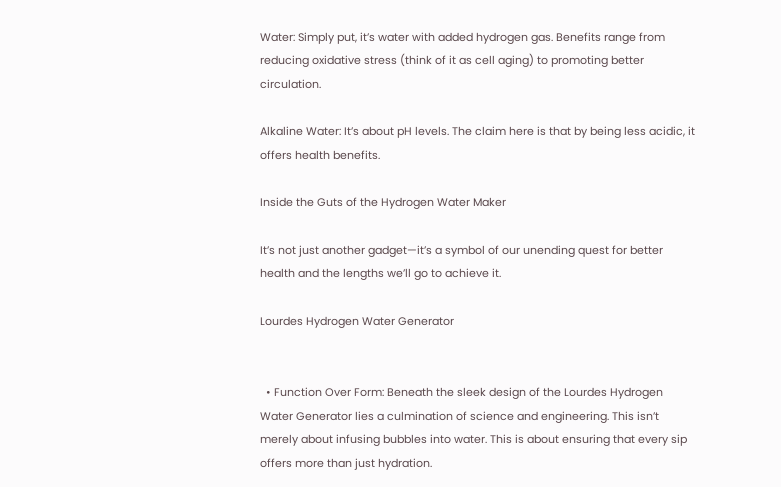Water: Simply put, it’s water with added hydrogen gas. Benefits range from reducing oxidative stress (think of it as cell aging) to promoting better circulation.

Alkaline Water: It’s about pH levels. The claim here is that by being less acidic, it offers health benefits.

Inside the Guts of the Hydrogen Water Maker

It’s not just another gadget—it’s a symbol of our unending quest for better health and the lengths we’ll go to achieve it.

Lourdes Hydrogen Water Generator


  • Function Over Form: Beneath the sleek design of the Lourdes Hydrogen Water Generator lies a culmination of science and engineering. This isn’t merely about infusing bubbles into water. This is about ensuring that every sip offers more than just hydration.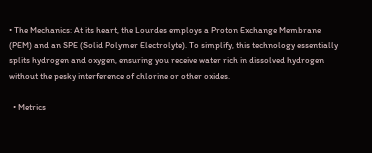• The Mechanics: At its heart, the Lourdes employs a Proton Exchange Membrane (PEM) and an SPE (Solid Polymer Electrolyte). To simplify, this technology essentially splits hydrogen and oxygen, ensuring you receive water rich in dissolved hydrogen without the pesky interference of chlorine or other oxides.

  • Metrics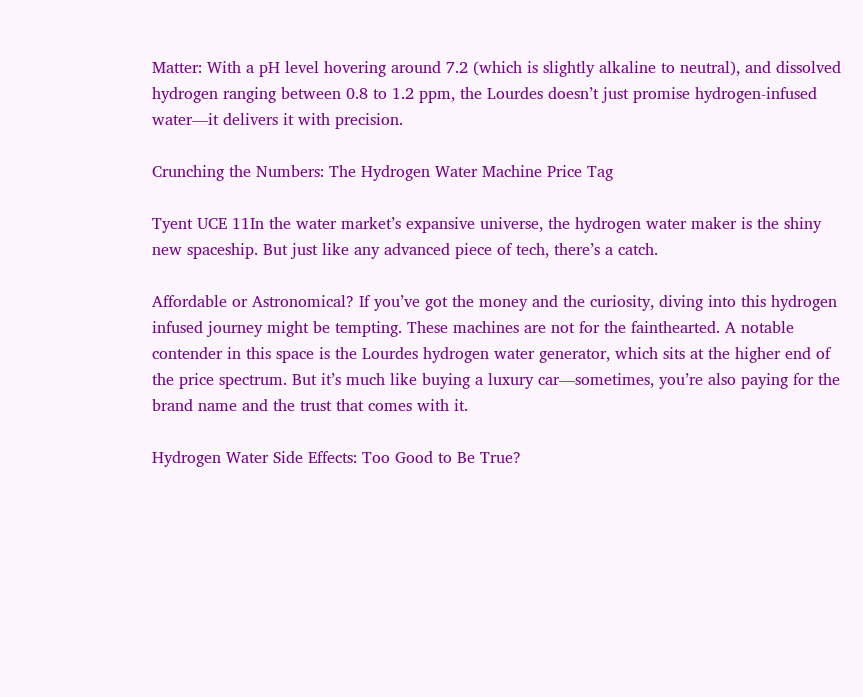Matter: With a pH level hovering around 7.2 (which is slightly alkaline to neutral), and dissolved hydrogen ranging between 0.8 to 1.2 ppm, the Lourdes doesn’t just promise hydrogen-infused water—it delivers it with precision.

Crunching the Numbers: The Hydrogen Water Machine Price Tag

Tyent UCE 11In the water market’s expansive universe, the hydrogen water maker is the shiny new spaceship. But just like any advanced piece of tech, there’s a catch.

Affordable or Astronomical? If you’ve got the money and the curiosity, diving into this hydrogen infused journey might be tempting. These machines are not for the fainthearted. A notable contender in this space is the Lourdes hydrogen water generator, which sits at the higher end of the price spectrum. But it’s much like buying a luxury car—sometimes, you’re also paying for the brand name and the trust that comes with it.

Hydrogen Water Side Effects: Too Good to Be True?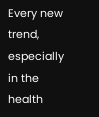Every new trend, especially in the health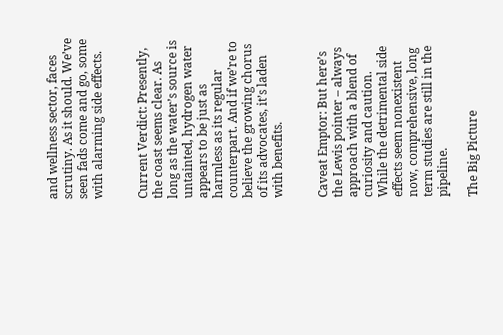and wellness sector, faces scrutiny. As it should. We’ve seen fads come and go, some with alarming side effects.


Current Verdict: Presently, the coast seems clear. As long as the water’s source is untainted, hydrogen water appears to be just as harmless as its regular counterpart. And if we’re to believe the growing chorus of its advocates, it’s laden with benefits.


Caveat Emptor: But here’s the Lewis pointer – always approach with a blend of curiosity and caution. While the detrimental side effects seem nonexistent now, comprehensive, long term studies are still in the pipeline.

The Big Picture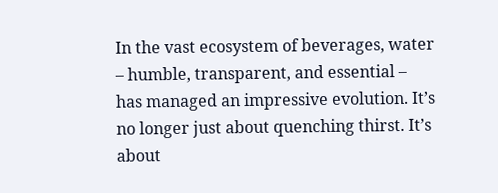In the vast ecosystem of beverages, water – humble, transparent, and essential – has managed an impressive evolution. It’s no longer just about quenching thirst. It’s about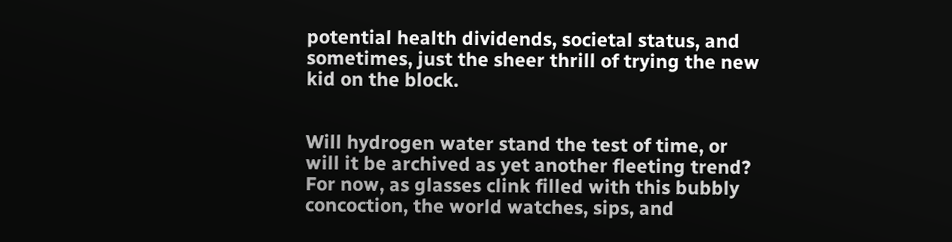potential health dividends, societal status, and sometimes, just the sheer thrill of trying the new kid on the block.


Will hydrogen water stand the test of time, or will it be archived as yet another fleeting trend? For now, as glasses clink filled with this bubbly concoction, the world watches, sips, and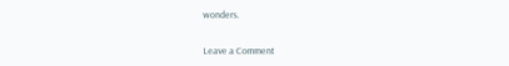wonders.

Leave a Comment